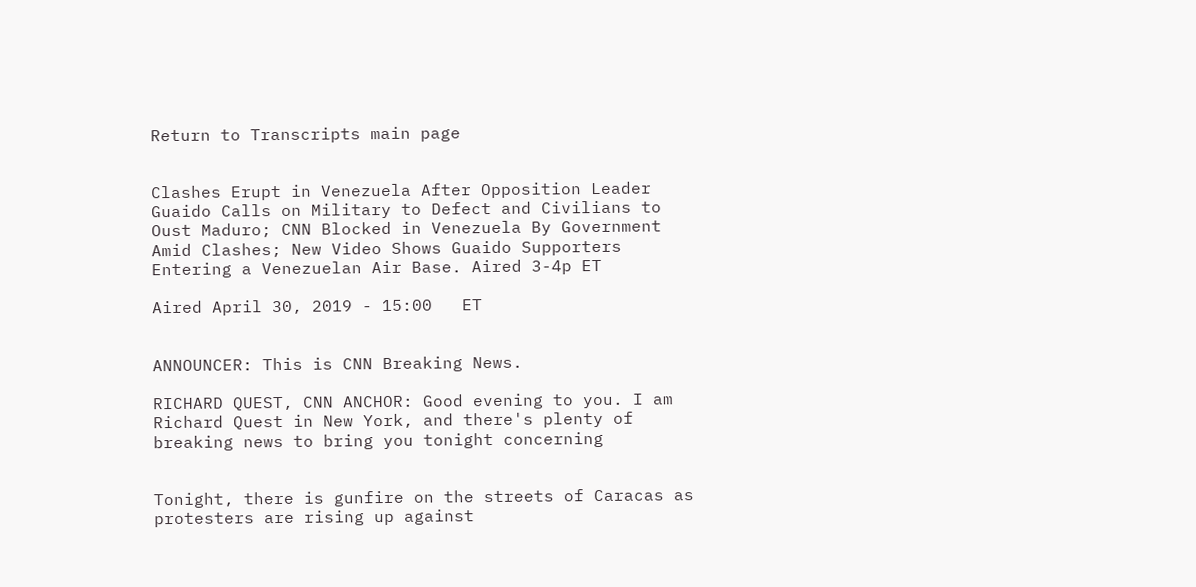Return to Transcripts main page


Clashes Erupt in Venezuela After Opposition Leader Guaido Calls on Military to Defect and Civilians to Oust Maduro; CNN Blocked in Venezuela By Government Amid Clashes; New Video Shows Guaido Supporters Entering a Venezuelan Air Base. Aired 3-4p ET

Aired April 30, 2019 - 15:00   ET


ANNOUNCER: This is CNN Breaking News.

RICHARD QUEST, CNN ANCHOR: Good evening to you. I am Richard Quest in New York, and there's plenty of breaking news to bring you tonight concerning


Tonight, there is gunfire on the streets of Caracas as protesters are rising up against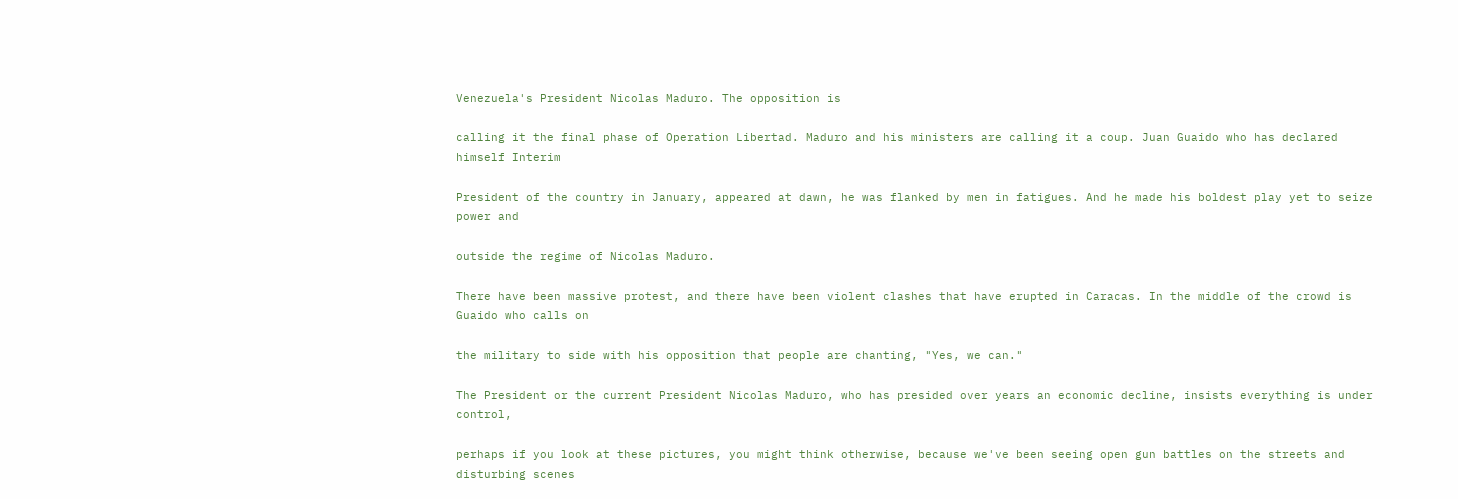Venezuela's President Nicolas Maduro. The opposition is

calling it the final phase of Operation Libertad. Maduro and his ministers are calling it a coup. Juan Guaido who has declared himself Interim

President of the country in January, appeared at dawn, he was flanked by men in fatigues. And he made his boldest play yet to seize power and

outside the regime of Nicolas Maduro.

There have been massive protest, and there have been violent clashes that have erupted in Caracas. In the middle of the crowd is Guaido who calls on

the military to side with his opposition that people are chanting, "Yes, we can."

The President or the current President Nicolas Maduro, who has presided over years an economic decline, insists everything is under control,

perhaps if you look at these pictures, you might think otherwise, because we've been seeing open gun battles on the streets and disturbing scenes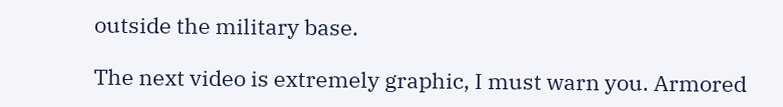outside the military base.

The next video is extremely graphic, I must warn you. Armored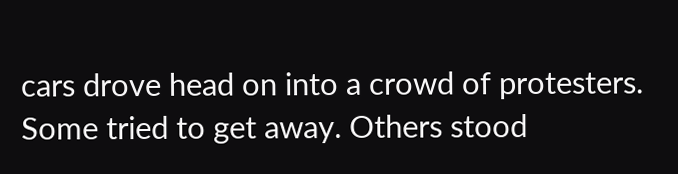cars drove head on into a crowd of protesters. Some tried to get away. Others stood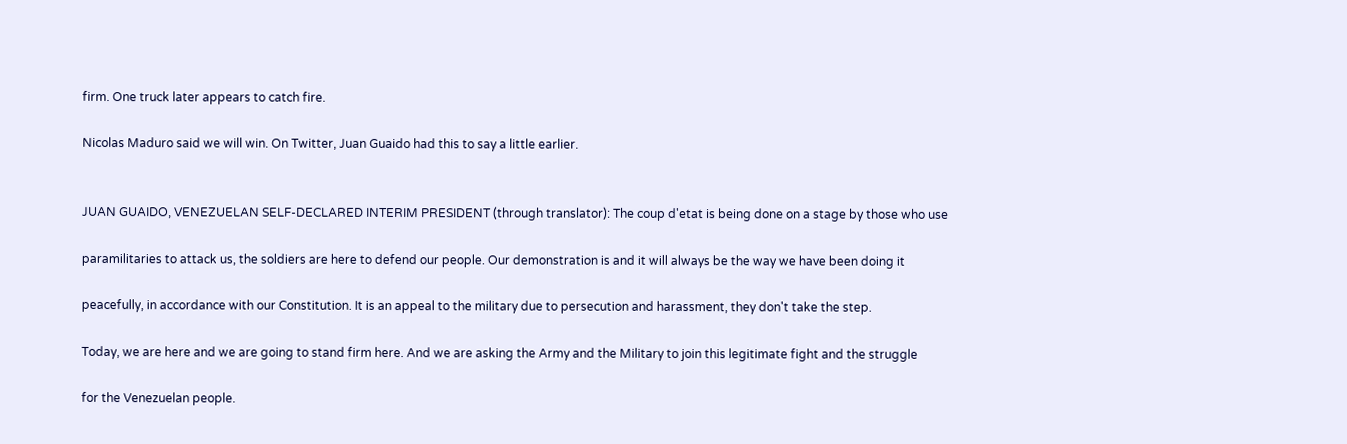firm. One truck later appears to catch fire.

Nicolas Maduro said we will win. On Twitter, Juan Guaido had this to say a little earlier.


JUAN GUAIDO, VENEZUELAN SELF-DECLARED INTERIM PRESIDENT (through translator): The coup d'etat is being done on a stage by those who use

paramilitaries to attack us, the soldiers are here to defend our people. Our demonstration is and it will always be the way we have been doing it

peacefully, in accordance with our Constitution. It is an appeal to the military due to persecution and harassment, they don't take the step.

Today, we are here and we are going to stand firm here. And we are asking the Army and the Military to join this legitimate fight and the struggle

for the Venezuelan people.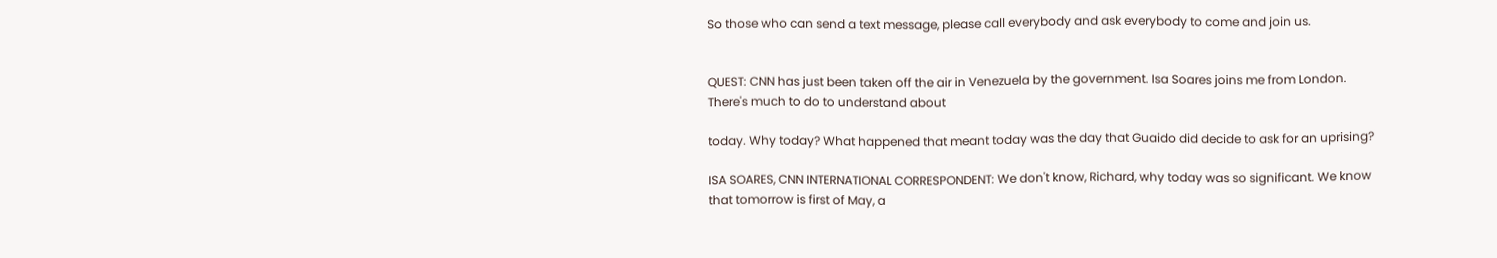So those who can send a text message, please call everybody and ask everybody to come and join us.


QUEST: CNN has just been taken off the air in Venezuela by the government. Isa Soares joins me from London. There's much to do to understand about

today. Why today? What happened that meant today was the day that Guaido did decide to ask for an uprising?

ISA SOARES, CNN INTERNATIONAL CORRESPONDENT: We don't know, Richard, why today was so significant. We know that tomorrow is first of May, a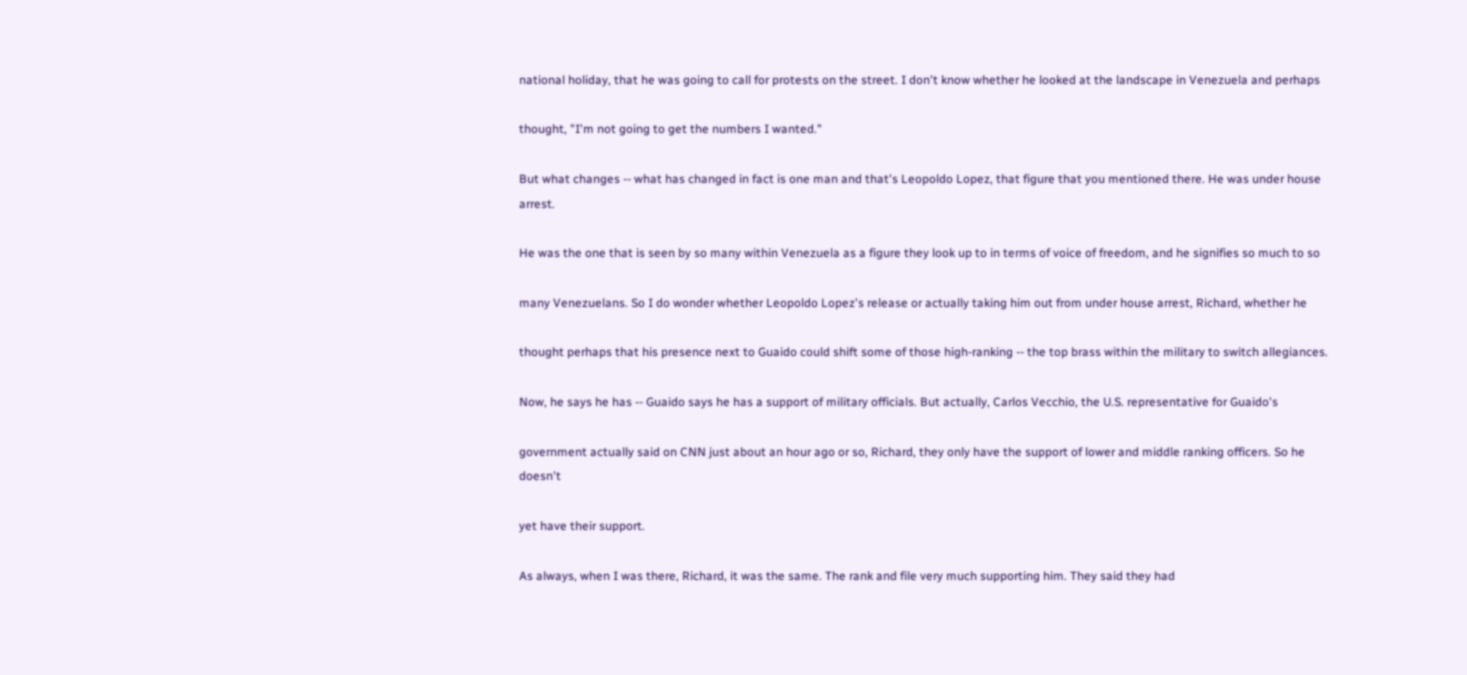national holiday, that he was going to call for protests on the street. I don't know whether he looked at the landscape in Venezuela and perhaps

thought, "I'm not going to get the numbers I wanted."

But what changes -- what has changed in fact is one man and that's Leopoldo Lopez, that figure that you mentioned there. He was under house arrest.

He was the one that is seen by so many within Venezuela as a figure they look up to in terms of voice of freedom, and he signifies so much to so

many Venezuelans. So I do wonder whether Leopoldo Lopez's release or actually taking him out from under house arrest, Richard, whether he

thought perhaps that his presence next to Guaido could shift some of those high-ranking -- the top brass within the military to switch allegiances.

Now, he says he has -- Guaido says he has a support of military officials. But actually, Carlos Vecchio, the U.S. representative for Guaido's

government actually said on CNN just about an hour ago or so, Richard, they only have the support of lower and middle ranking officers. So he doesn't

yet have their support.

As always, when I was there, Richard, it was the same. The rank and file very much supporting him. They said they had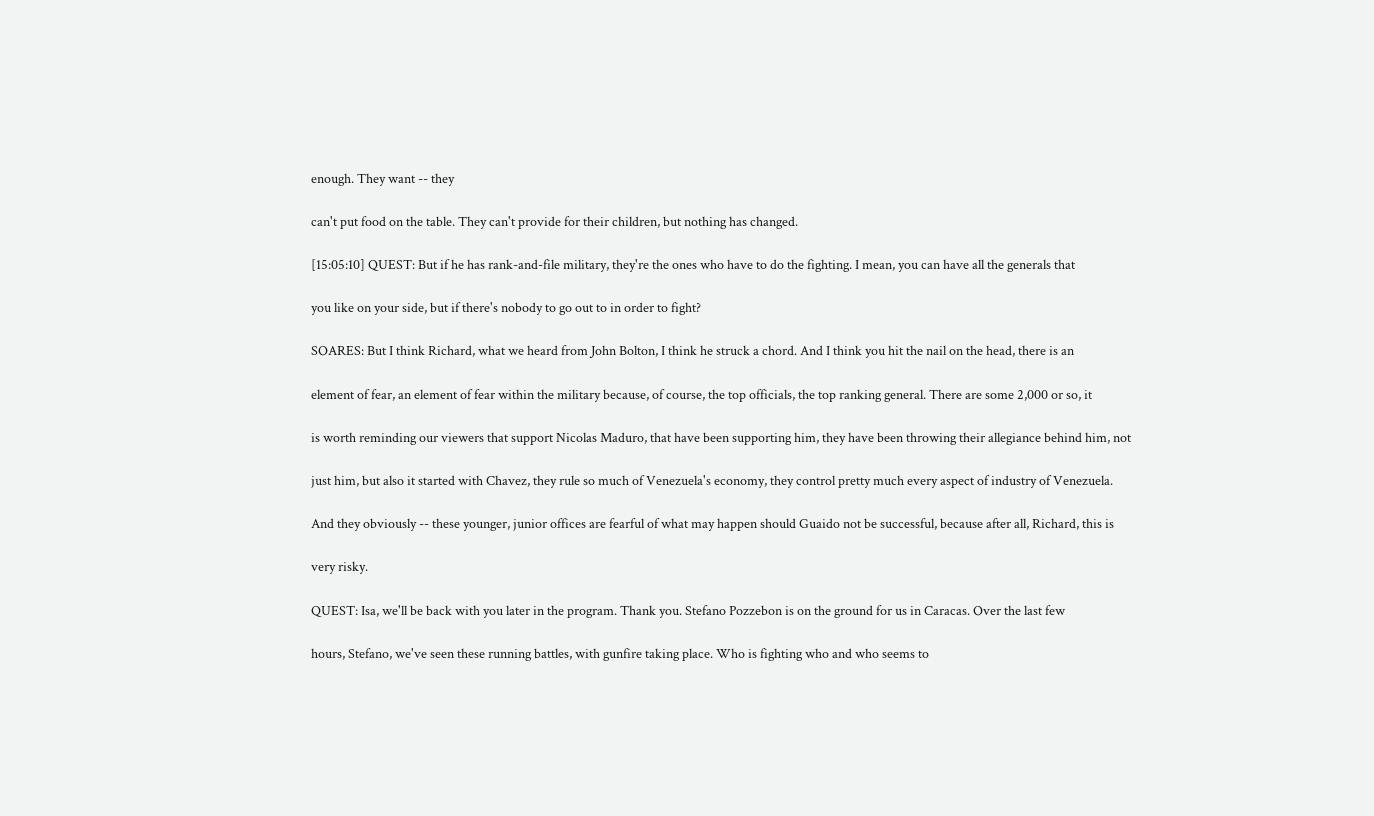enough. They want -- they

can't put food on the table. They can't provide for their children, but nothing has changed.

[15:05:10] QUEST: But if he has rank-and-file military, they're the ones who have to do the fighting. I mean, you can have all the generals that

you like on your side, but if there's nobody to go out to in order to fight?

SOARES: But I think Richard, what we heard from John Bolton, I think he struck a chord. And I think you hit the nail on the head, there is an

element of fear, an element of fear within the military because, of course, the top officials, the top ranking general. There are some 2,000 or so, it

is worth reminding our viewers that support Nicolas Maduro, that have been supporting him, they have been throwing their allegiance behind him, not

just him, but also it started with Chavez, they rule so much of Venezuela's economy, they control pretty much every aspect of industry of Venezuela.

And they obviously -- these younger, junior offices are fearful of what may happen should Guaido not be successful, because after all, Richard, this is

very risky.

QUEST: Isa, we'll be back with you later in the program. Thank you. Stefano Pozzebon is on the ground for us in Caracas. Over the last few

hours, Stefano, we've seen these running battles, with gunfire taking place. Who is fighting who and who seems to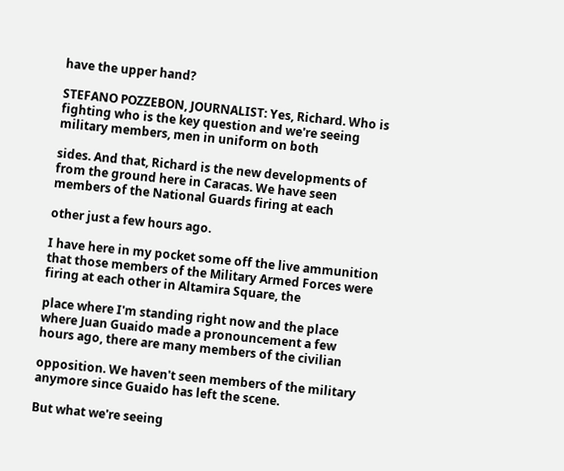have the upper hand?

STEFANO POZZEBON, JOURNALIST: Yes, Richard. Who is fighting who is the key question and we're seeing military members, men in uniform on both

sides. And that, Richard is the new developments of from the ground here in Caracas. We have seen members of the National Guards firing at each

other just a few hours ago.

I have here in my pocket some off the live ammunition that those members of the Military Armed Forces were firing at each other in Altamira Square, the

place where I'm standing right now and the place where Juan Guaido made a pronouncement a few hours ago, there are many members of the civilian

opposition. We haven't seen members of the military anymore since Guaido has left the scene.

But what we're seeing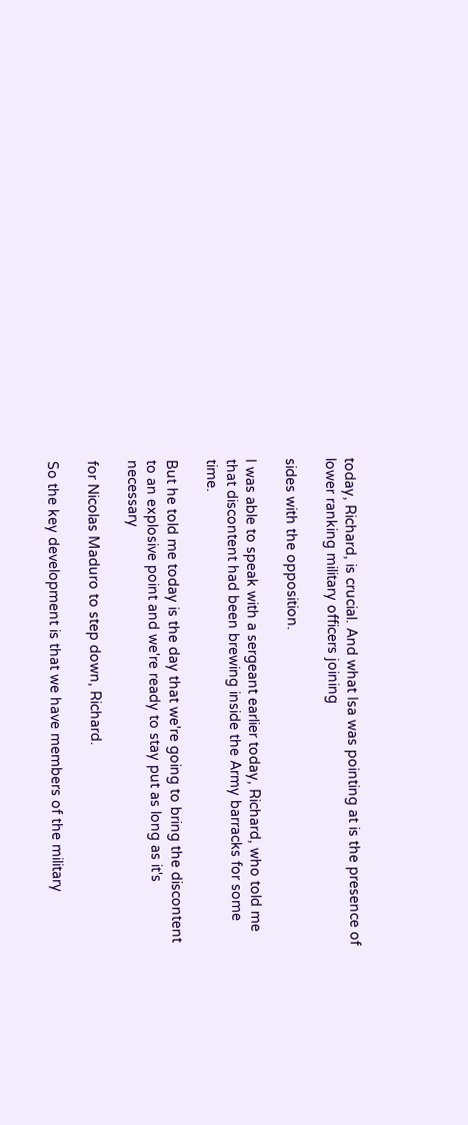today, Richard, is crucial. And what Isa was pointing at is the presence of lower ranking military officers joining

sides with the opposition.

I was able to speak with a sergeant earlier today, Richard, who told me that discontent had been brewing inside the Army barracks for some time.

But he told me today is the day that we're going to bring the discontent to an explosive point and we're ready to stay put as long as it's necessary

for Nicolas Maduro to step down, Richard.

So the key development is that we have members of the military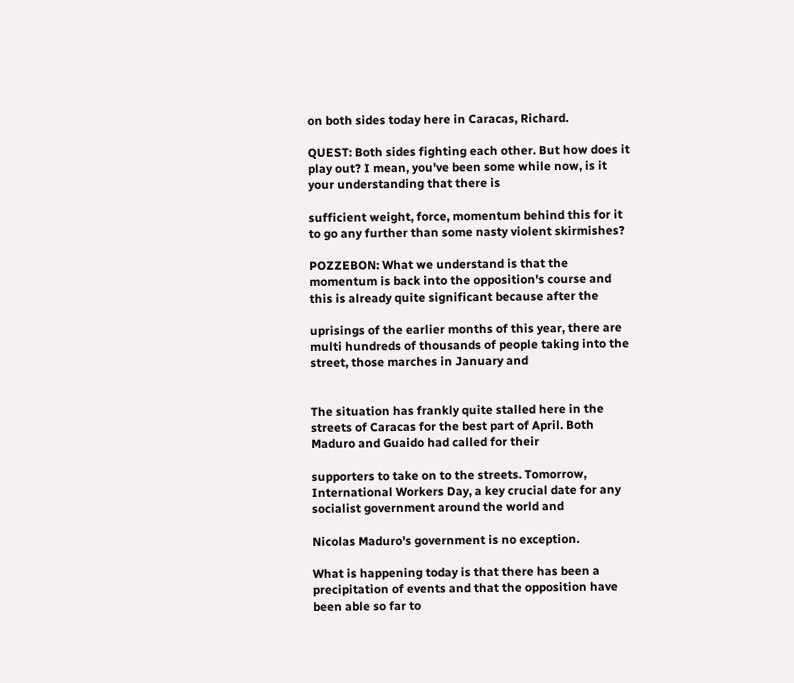on both sides today here in Caracas, Richard.

QUEST: Both sides fighting each other. But how does it play out? I mean, you've been some while now, is it your understanding that there is

sufficient weight, force, momentum behind this for it to go any further than some nasty violent skirmishes?

POZZEBON: What we understand is that the momentum is back into the opposition's course and this is already quite significant because after the

uprisings of the earlier months of this year, there are multi hundreds of thousands of people taking into the street, those marches in January and


The situation has frankly quite stalled here in the streets of Caracas for the best part of April. Both Maduro and Guaido had called for their

supporters to take on to the streets. Tomorrow, International Workers Day, a key crucial date for any socialist government around the world and

Nicolas Maduro's government is no exception.

What is happening today is that there has been a precipitation of events and that the opposition have been able so far to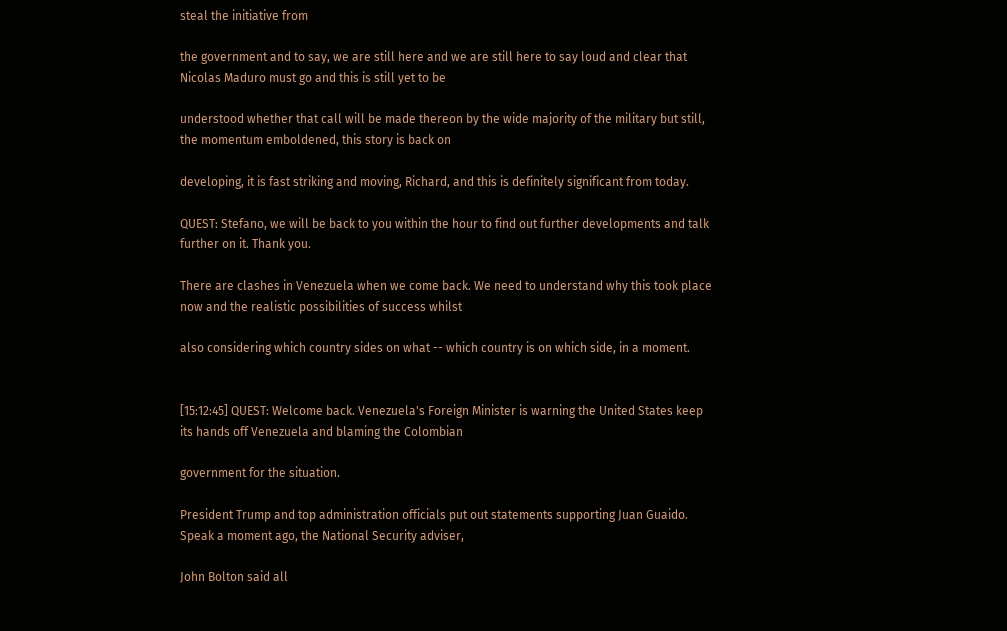steal the initiative from

the government and to say, we are still here and we are still here to say loud and clear that Nicolas Maduro must go and this is still yet to be

understood whether that call will be made thereon by the wide majority of the military but still, the momentum emboldened, this story is back on

developing, it is fast striking and moving, Richard, and this is definitely significant from today.

QUEST: Stefano, we will be back to you within the hour to find out further developments and talk further on it. Thank you.

There are clashes in Venezuela when we come back. We need to understand why this took place now and the realistic possibilities of success whilst

also considering which country sides on what -- which country is on which side, in a moment.


[15:12:45] QUEST: Welcome back. Venezuela's Foreign Minister is warning the United States keep its hands off Venezuela and blaming the Colombian

government for the situation.

President Trump and top administration officials put out statements supporting Juan Guaido. Speak a moment ago, the National Security adviser,

John Bolton said all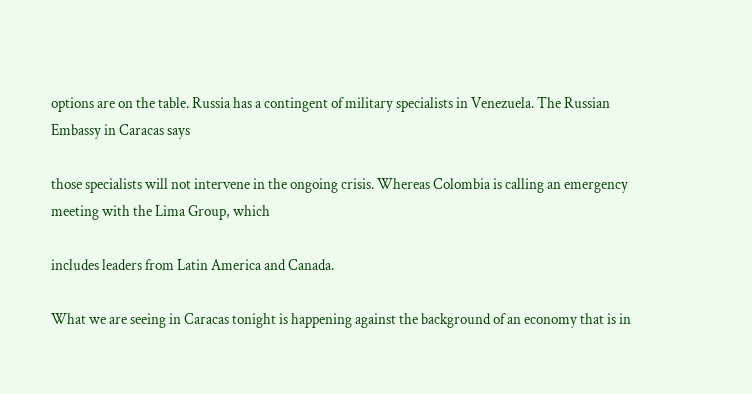options are on the table. Russia has a contingent of military specialists in Venezuela. The Russian Embassy in Caracas says

those specialists will not intervene in the ongoing crisis. Whereas Colombia is calling an emergency meeting with the Lima Group, which

includes leaders from Latin America and Canada.

What we are seeing in Caracas tonight is happening against the background of an economy that is in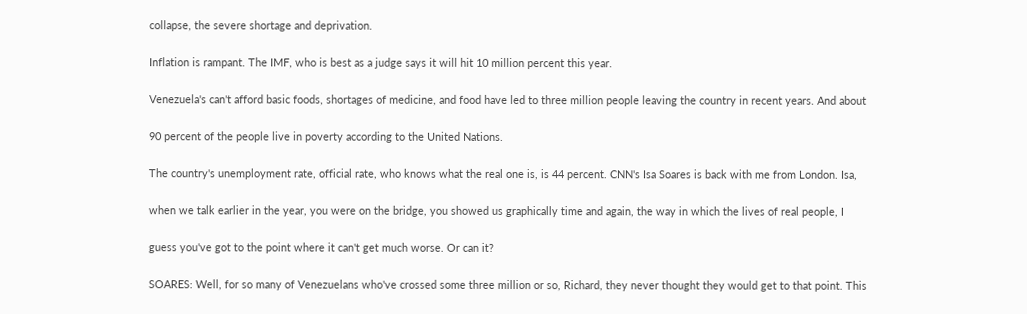collapse, the severe shortage and deprivation.

Inflation is rampant. The IMF, who is best as a judge says it will hit 10 million percent this year.

Venezuela's can't afford basic foods, shortages of medicine, and food have led to three million people leaving the country in recent years. And about

90 percent of the people live in poverty according to the United Nations.

The country's unemployment rate, official rate, who knows what the real one is, is 44 percent. CNN's Isa Soares is back with me from London. Isa,

when we talk earlier in the year, you were on the bridge, you showed us graphically time and again, the way in which the lives of real people, I

guess you've got to the point where it can't get much worse. Or can it?

SOARES: Well, for so many of Venezuelans who've crossed some three million or so, Richard, they never thought they would get to that point. This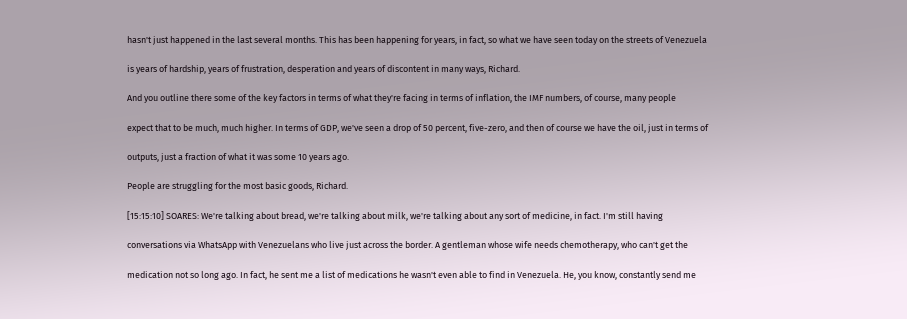hasn't just happened in the last several months. This has been happening for years, in fact, so what we have seen today on the streets of Venezuela

is years of hardship, years of frustration, desperation and years of discontent in many ways, Richard.

And you outline there some of the key factors in terms of what they're facing in terms of inflation, the IMF numbers, of course, many people

expect that to be much, much higher. In terms of GDP, we've seen a drop of 50 percent, five-zero, and then of course we have the oil, just in terms of

outputs, just a fraction of what it was some 10 years ago.

People are struggling for the most basic goods, Richard.

[15:15:10] SOARES: We're talking about bread, we're talking about milk, we're talking about any sort of medicine, in fact. I'm still having

conversations via WhatsApp with Venezuelans who live just across the border. A gentleman whose wife needs chemotherapy, who can't get the

medication not so long ago. In fact, he sent me a list of medications he wasn't even able to find in Venezuela. He, you know, constantly send me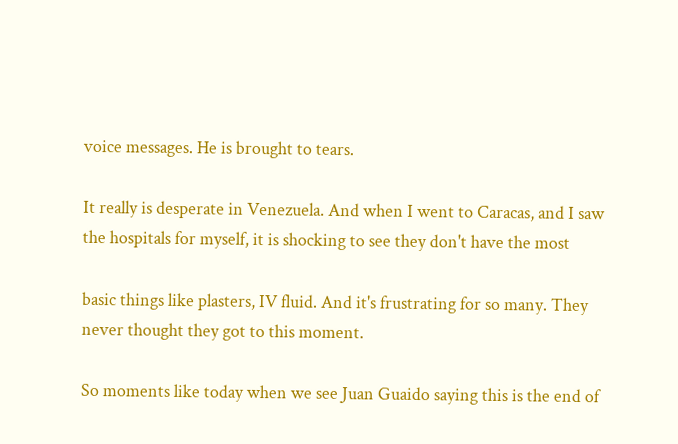voice messages. He is brought to tears.

It really is desperate in Venezuela. And when I went to Caracas, and I saw the hospitals for myself, it is shocking to see they don't have the most

basic things like plasters, IV fluid. And it's frustrating for so many. They never thought they got to this moment.

So moments like today when we see Juan Guaido saying this is the end of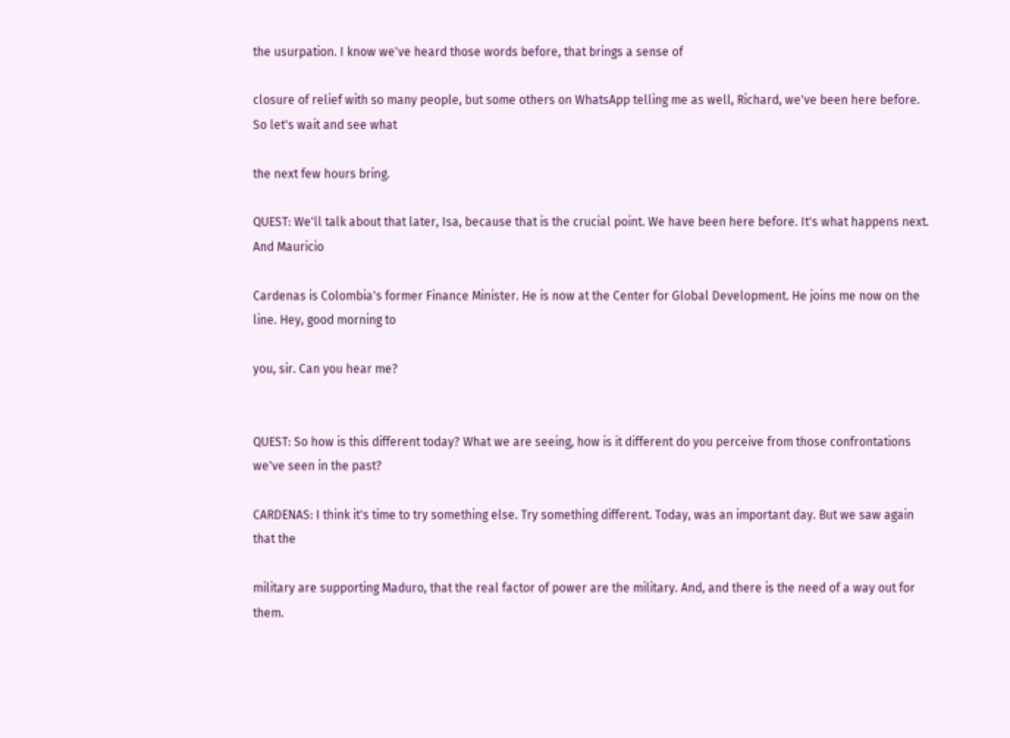the usurpation. I know we've heard those words before, that brings a sense of

closure of relief with so many people, but some others on WhatsApp telling me as well, Richard, we've been here before. So let's wait and see what

the next few hours bring.

QUEST: We'll talk about that later, Isa, because that is the crucial point. We have been here before. It's what happens next. And Mauricio

Cardenas is Colombia's former Finance Minister. He is now at the Center for Global Development. He joins me now on the line. Hey, good morning to

you, sir. Can you hear me?


QUEST: So how is this different today? What we are seeing, how is it different do you perceive from those confrontations we've seen in the past?

CARDENAS: I think it's time to try something else. Try something different. Today, was an important day. But we saw again that the

military are supporting Maduro, that the real factor of power are the military. And, and there is the need of a way out for them.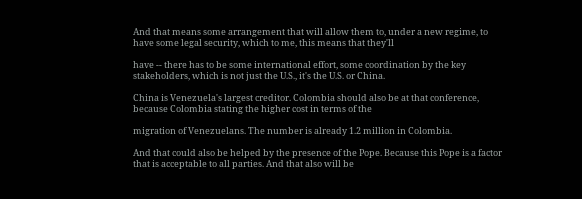And that means some arrangement that will allow them to, under a new regime, to have some legal security, which to me, this means that they'll

have -- there has to be some international effort, some coordination by the key stakeholders, which is not just the U.S., it's the U.S. or China.

China is Venezuela's largest creditor. Colombia should also be at that conference, because Colombia stating the higher cost in terms of the

migration of Venezuelans. The number is already 1.2 million in Colombia.

And that could also be helped by the presence of the Pope. Because this Pope is a factor that is acceptable to all parties. And that also will be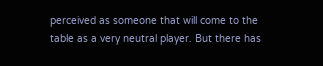perceived as someone that will come to the table as a very neutral player. But there has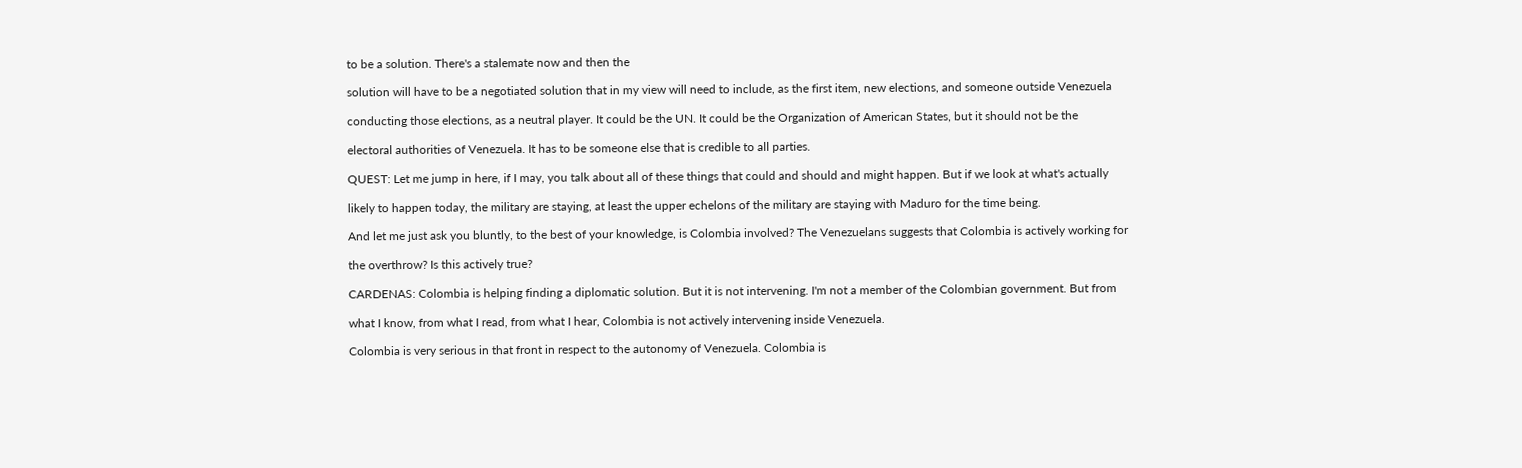to be a solution. There's a stalemate now and then the

solution will have to be a negotiated solution that in my view will need to include, as the first item, new elections, and someone outside Venezuela

conducting those elections, as a neutral player. It could be the UN. It could be the Organization of American States, but it should not be the

electoral authorities of Venezuela. It has to be someone else that is credible to all parties.

QUEST: Let me jump in here, if I may, you talk about all of these things that could and should and might happen. But if we look at what's actually

likely to happen today, the military are staying, at least the upper echelons of the military are staying with Maduro for the time being.

And let me just ask you bluntly, to the best of your knowledge, is Colombia involved? The Venezuelans suggests that Colombia is actively working for

the overthrow? Is this actively true?

CARDENAS: Colombia is helping finding a diplomatic solution. But it is not intervening. I'm not a member of the Colombian government. But from

what I know, from what I read, from what I hear, Colombia is not actively intervening inside Venezuela.

Colombia is very serious in that front in respect to the autonomy of Venezuela. Colombia is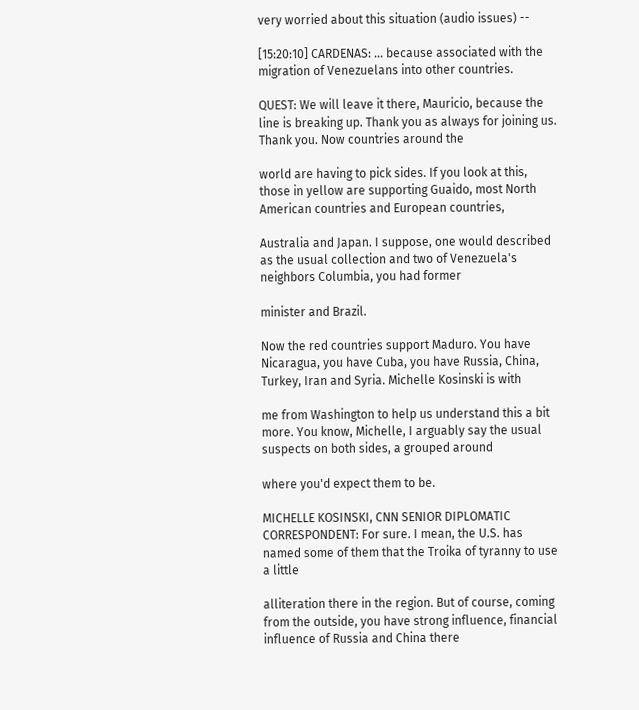very worried about this situation (audio issues) --

[15:20:10] CARDENAS: ... because associated with the migration of Venezuelans into other countries.

QUEST: We will leave it there, Mauricio, because the line is breaking up. Thank you as always for joining us. Thank you. Now countries around the

world are having to pick sides. If you look at this, those in yellow are supporting Guaido, most North American countries and European countries,

Australia and Japan. I suppose, one would described as the usual collection and two of Venezuela's neighbors Columbia, you had former

minister and Brazil.

Now the red countries support Maduro. You have Nicaragua, you have Cuba, you have Russia, China, Turkey, Iran and Syria. Michelle Kosinski is with

me from Washington to help us understand this a bit more. You know, Michelle, I arguably say the usual suspects on both sides, a grouped around

where you'd expect them to be.

MICHELLE KOSINSKI, CNN SENIOR DIPLOMATIC CORRESPONDENT: For sure. I mean, the U.S. has named some of them that the Troika of tyranny to use a little

alliteration there in the region. But of course, coming from the outside, you have strong influence, financial influence of Russia and China there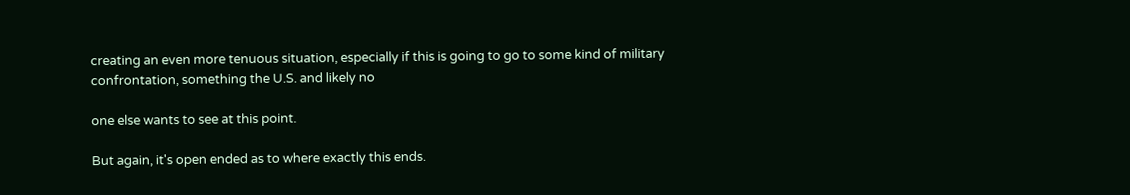creating an even more tenuous situation, especially if this is going to go to some kind of military confrontation, something the U.S. and likely no

one else wants to see at this point.

But again, it's open ended as to where exactly this ends.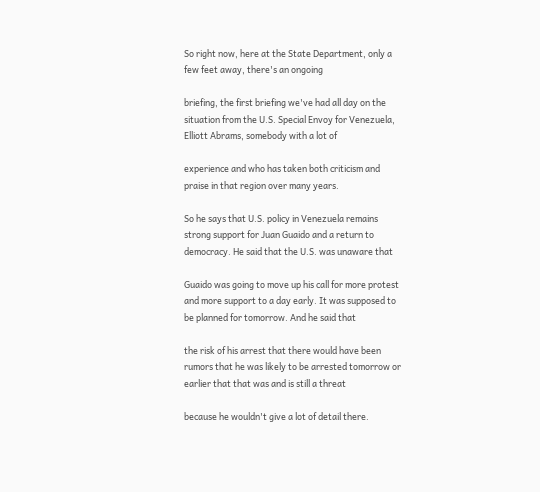So right now, here at the State Department, only a few feet away, there's an ongoing

briefing, the first briefing we've had all day on the situation from the U.S. Special Envoy for Venezuela, Elliott Abrams, somebody with a lot of

experience and who has taken both criticism and praise in that region over many years.

So he says that U.S. policy in Venezuela remains strong support for Juan Guaido and a return to democracy. He said that the U.S. was unaware that

Guaido was going to move up his call for more protest and more support to a day early. It was supposed to be planned for tomorrow. And he said that

the risk of his arrest that there would have been rumors that he was likely to be arrested tomorrow or earlier that that was and is still a threat

because he wouldn't give a lot of detail there.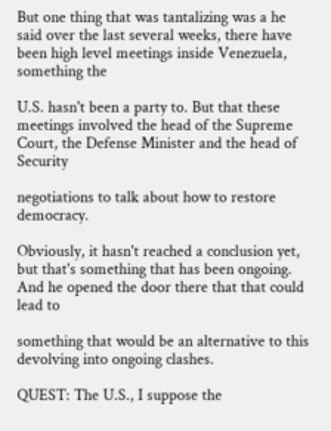But one thing that was tantalizing was a he said over the last several weeks, there have been high level meetings inside Venezuela, something the

U.S. hasn't been a party to. But that these meetings involved the head of the Supreme Court, the Defense Minister and the head of Security

negotiations to talk about how to restore democracy.

Obviously, it hasn't reached a conclusion yet, but that's something that has been ongoing. And he opened the door there that that could lead to

something that would be an alternative to this devolving into ongoing clashes.

QUEST: The U.S., I suppose the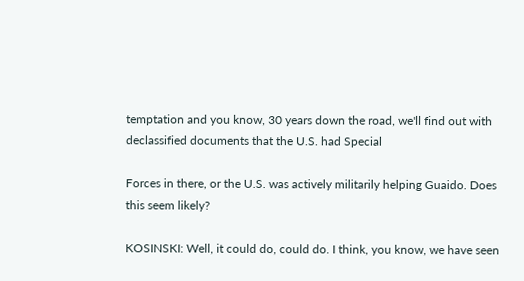temptation and you know, 30 years down the road, we'll find out with declassified documents that the U.S. had Special

Forces in there, or the U.S. was actively militarily helping Guaido. Does this seem likely?

KOSINSKI: Well, it could do, could do. I think, you know, we have seen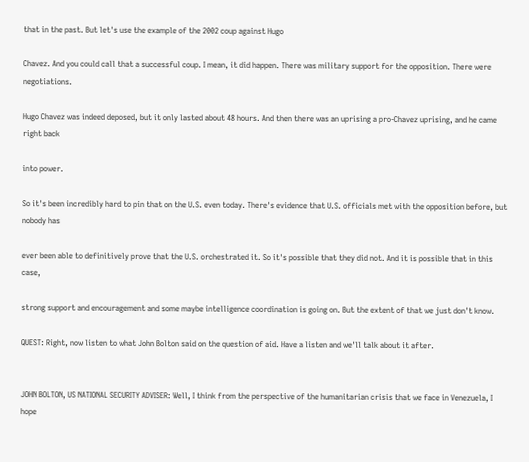that in the past. But let's use the example of the 2002 coup against Hugo

Chavez. And you could call that a successful coup. I mean, it did happen. There was military support for the opposition. There were negotiations.

Hugo Chavez was indeed deposed, but it only lasted about 48 hours. And then there was an uprising a pro-Chavez uprising, and he came right back

into power.

So it's been incredibly hard to pin that on the U.S. even today. There's evidence that U.S. officials met with the opposition before, but nobody has

ever been able to definitively prove that the U.S. orchestrated it. So it's possible that they did not. And it is possible that in this case,

strong support and encouragement and some maybe intelligence coordination is going on. But the extent of that we just don't know.

QUEST: Right, now listen to what John Bolton said on the question of aid. Have a listen and we'll talk about it after.


JOHN BOLTON, US NATIONAL SECURITY ADVISER: Well, I think from the perspective of the humanitarian crisis that we face in Venezuela, I hope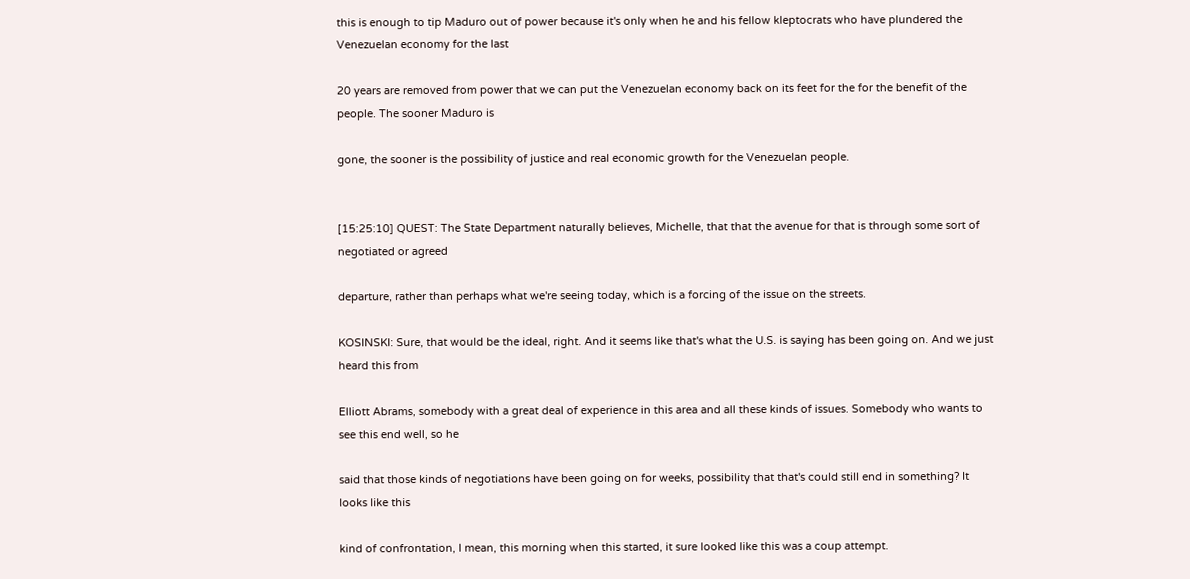this is enough to tip Maduro out of power because it's only when he and his fellow kleptocrats who have plundered the Venezuelan economy for the last

20 years are removed from power that we can put the Venezuelan economy back on its feet for the for the benefit of the people. The sooner Maduro is

gone, the sooner is the possibility of justice and real economic growth for the Venezuelan people.


[15:25:10] QUEST: The State Department naturally believes, Michelle, that that the avenue for that is through some sort of negotiated or agreed

departure, rather than perhaps what we're seeing today, which is a forcing of the issue on the streets.

KOSINSKI: Sure, that would be the ideal, right. And it seems like that's what the U.S. is saying has been going on. And we just heard this from

Elliott Abrams, somebody with a great deal of experience in this area and all these kinds of issues. Somebody who wants to see this end well, so he

said that those kinds of negotiations have been going on for weeks, possibility that that's could still end in something? It looks like this

kind of confrontation, I mean, this morning when this started, it sure looked like this was a coup attempt.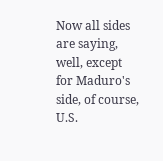Now all sides are saying, well, except for Maduro's side, of course, U.S.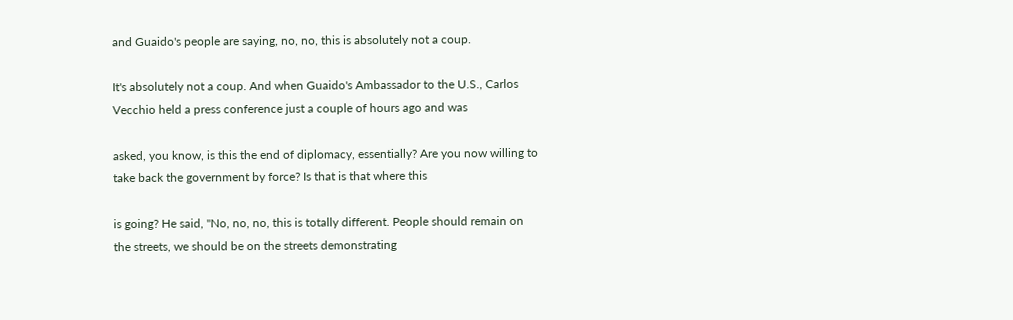and Guaido's people are saying, no, no, this is absolutely not a coup.

It's absolutely not a coup. And when Guaido's Ambassador to the U.S., Carlos Vecchio held a press conference just a couple of hours ago and was

asked, you know, is this the end of diplomacy, essentially? Are you now willing to take back the government by force? Is that is that where this

is going? He said, "No, no, no, this is totally different. People should remain on the streets, we should be on the streets demonstrating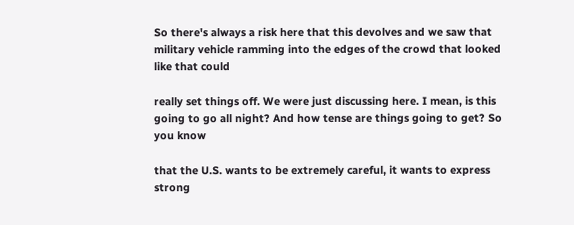So there's always a risk here that this devolves and we saw that military vehicle ramming into the edges of the crowd that looked like that could

really set things off. We were just discussing here. I mean, is this going to go all night? And how tense are things going to get? So you know

that the U.S. wants to be extremely careful, it wants to express strong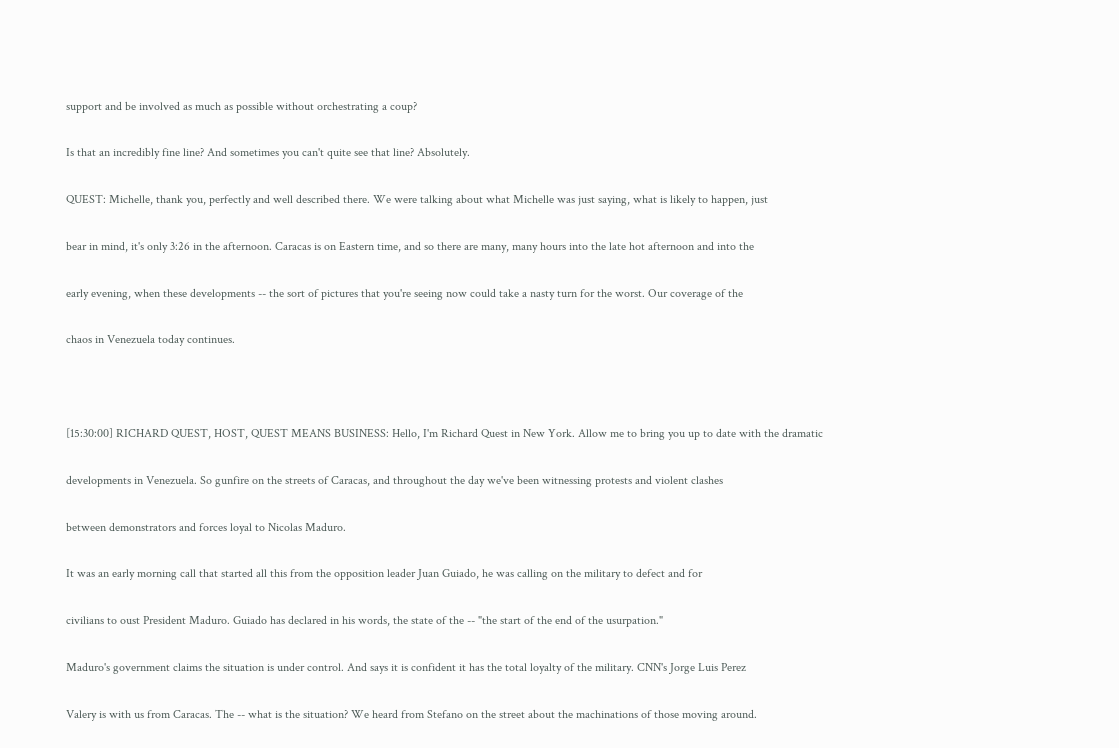support and be involved as much as possible without orchestrating a coup?

Is that an incredibly fine line? And sometimes you can't quite see that line? Absolutely.

QUEST: Michelle, thank you, perfectly and well described there. We were talking about what Michelle was just saying, what is likely to happen, just

bear in mind, it's only 3:26 in the afternoon. Caracas is on Eastern time, and so there are many, many hours into the late hot afternoon and into the

early evening, when these developments -- the sort of pictures that you're seeing now could take a nasty turn for the worst. Our coverage of the

chaos in Venezuela today continues.



[15:30:00] RICHARD QUEST, HOST, QUEST MEANS BUSINESS: Hello, I'm Richard Quest in New York. Allow me to bring you up to date with the dramatic

developments in Venezuela. So gunfire on the streets of Caracas, and throughout the day we've been witnessing protests and violent clashes

between demonstrators and forces loyal to Nicolas Maduro.

It was an early morning call that started all this from the opposition leader Juan Guiado, he was calling on the military to defect and for

civilians to oust President Maduro. Guiado has declared in his words, the state of the -- "the start of the end of the usurpation."

Maduro's government claims the situation is under control. And says it is confident it has the total loyalty of the military. CNN's Jorge Luis Perez

Valery is with us from Caracas. The -- what is the situation? We heard from Stefano on the street about the machinations of those moving around.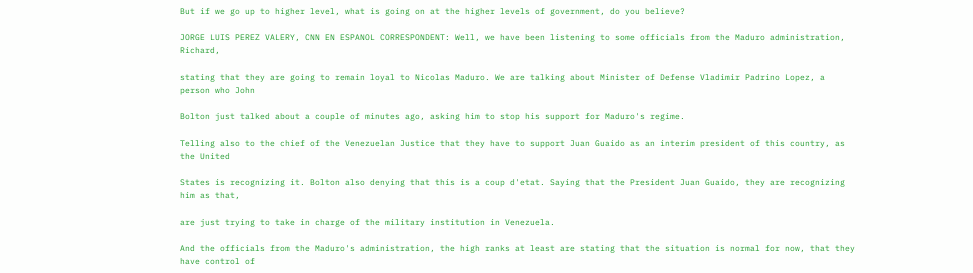But if we go up to higher level, what is going on at the higher levels of government, do you believe?

JORGE LUIS PEREZ VALERY, CNN EN ESPANOL CORRESPONDENT: Well, we have been listening to some officials from the Maduro administration, Richard,

stating that they are going to remain loyal to Nicolas Maduro. We are talking about Minister of Defense Vladimir Padrino Lopez, a person who John

Bolton just talked about a couple of minutes ago, asking him to stop his support for Maduro's regime.

Telling also to the chief of the Venezuelan Justice that they have to support Juan Guaido as an interim president of this country, as the United

States is recognizing it. Bolton also denying that this is a coup d'etat. Saying that the President Juan Guaido, they are recognizing him as that,

are just trying to take in charge of the military institution in Venezuela.

And the officials from the Maduro's administration, the high ranks at least are stating that the situation is normal for now, that they have control of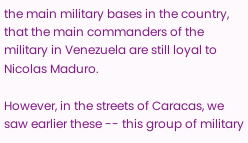the main military bases in the country, that the main commanders of the military in Venezuela are still loyal to Nicolas Maduro.

However, in the streets of Caracas, we saw earlier these -- this group of military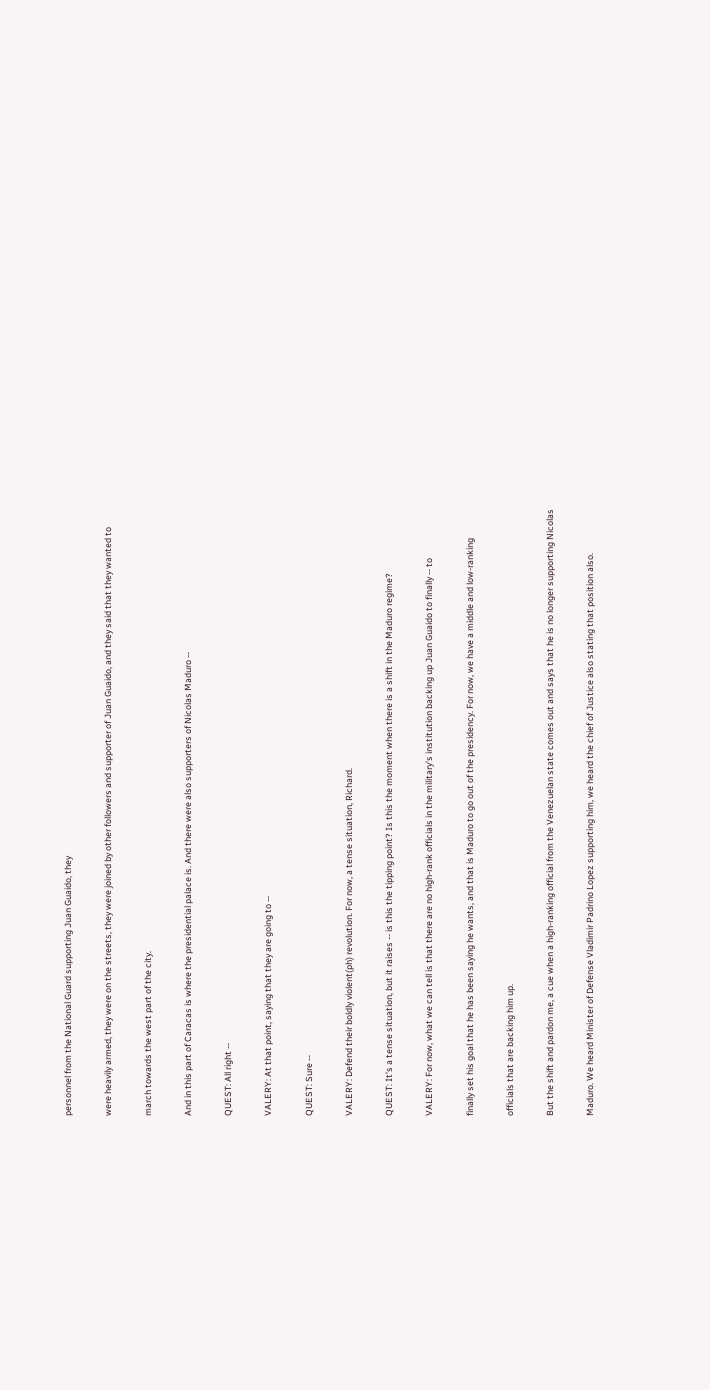personnel from the National Guard supporting Juan Guaido, they

were heavily armed, they were on the streets, they were joined by other followers and supporter of Juan Guaido, and they said that they wanted to

march towards the west part of the city.

And in this part of Caracas is where the presidential palace is. And there were also supporters of Nicolas Maduro --

QUEST: All right --

VALERY: At that point, saying that they are going to --

QUEST: Sure --

VALERY: Defend their boldly violent(ph) revolution. For now, a tense situation, Richard.

QUEST: It's a tense situation, but it raises -- is this the tipping point? Is this the moment when there is a shift in the Maduro regime?

VALERY: For now, what we can tell is that there are no high-rank officials in the military's institution backing up Juan Guaido to finally -- to

finally set his goal that he has been saying he wants, and that is Maduro to go out of the presidency. For now, we have a middle and low-ranking

officials that are backing him up.

But the shift and pardon me, a cue when a high-ranking official from the Venezuelan state comes out and says that he is no longer supporting Nicolas

Maduro. We heard Minister of Defense Vladimir Padrino Lopez supporting him, we heard the chief of Justice also stating that position also.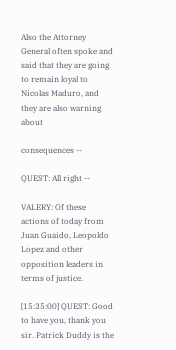Also the Attorney General often spoke and said that they are going to remain loyal to Nicolas Maduro, and they are also warning about

consequences --

QUEST: All right --

VALERY: Of these actions of today from Juan Guaido, Leopoldo Lopez and other opposition leaders in terms of justice.

[15:35:00] QUEST: Good to have you, thank you sir. Patrick Duddy is the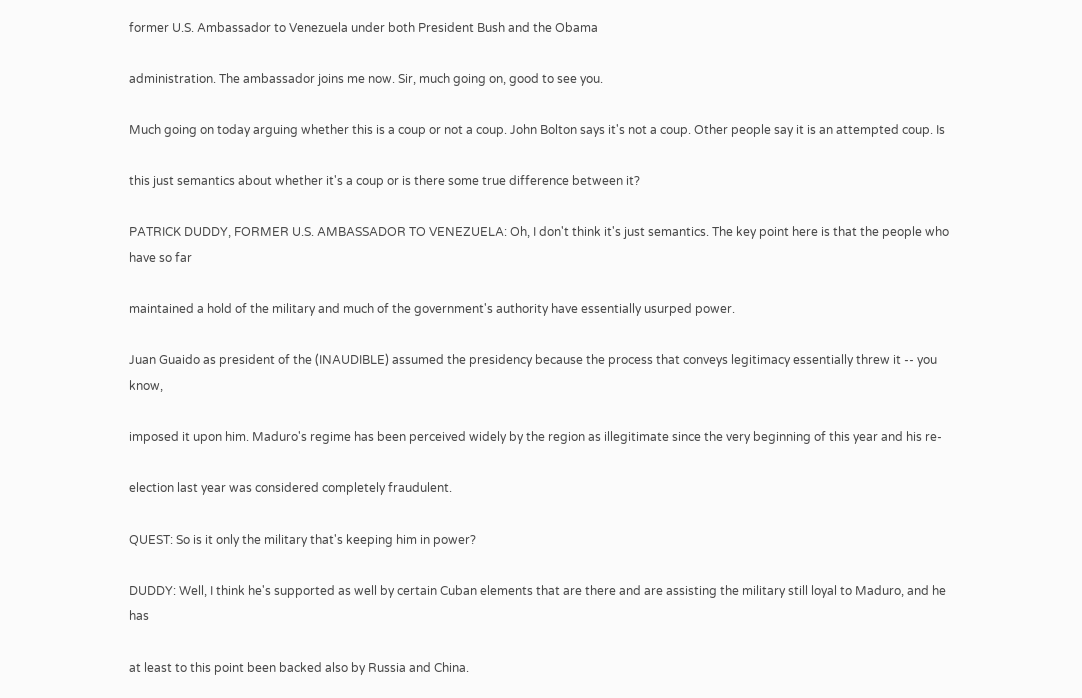former U.S. Ambassador to Venezuela under both President Bush and the Obama

administration. The ambassador joins me now. Sir, much going on, good to see you.

Much going on today arguing whether this is a coup or not a coup. John Bolton says it's not a coup. Other people say it is an attempted coup. Is

this just semantics about whether it's a coup or is there some true difference between it?

PATRICK DUDDY, FORMER U.S. AMBASSADOR TO VENEZUELA: Oh, I don't think it's just semantics. The key point here is that the people who have so far

maintained a hold of the military and much of the government's authority have essentially usurped power.

Juan Guaido as president of the (INAUDIBLE) assumed the presidency because the process that conveys legitimacy essentially threw it -- you know,

imposed it upon him. Maduro's regime has been perceived widely by the region as illegitimate since the very beginning of this year and his re-

election last year was considered completely fraudulent.

QUEST: So is it only the military that's keeping him in power?

DUDDY: Well, I think he's supported as well by certain Cuban elements that are there and are assisting the military still loyal to Maduro, and he has

at least to this point been backed also by Russia and China.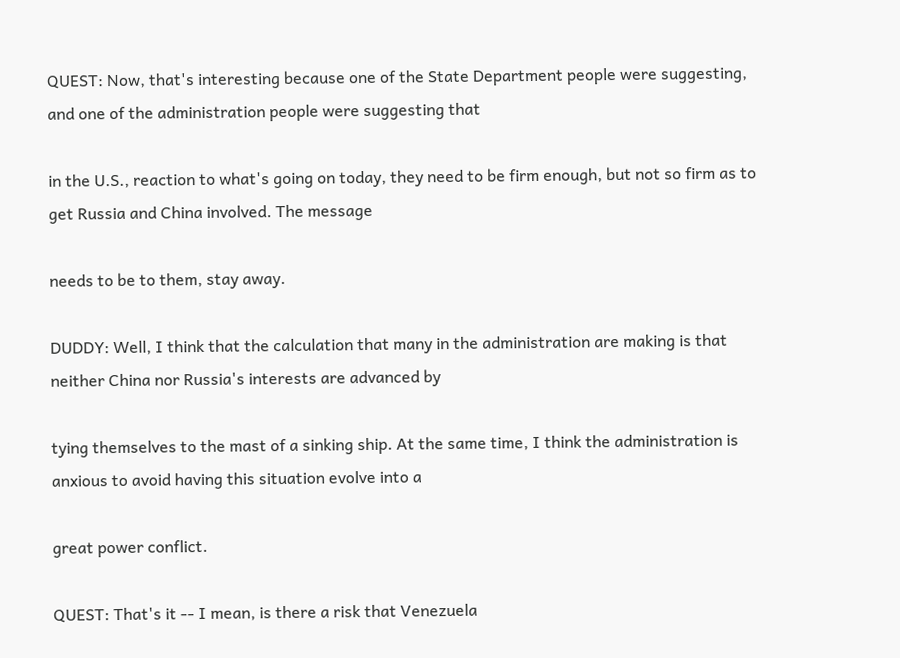QUEST: Now, that's interesting because one of the State Department people were suggesting, and one of the administration people were suggesting that

in the U.S., reaction to what's going on today, they need to be firm enough, but not so firm as to get Russia and China involved. The message

needs to be to them, stay away.

DUDDY: Well, I think that the calculation that many in the administration are making is that neither China nor Russia's interests are advanced by

tying themselves to the mast of a sinking ship. At the same time, I think the administration is anxious to avoid having this situation evolve into a

great power conflict.

QUEST: That's it -- I mean, is there a risk that Venezuela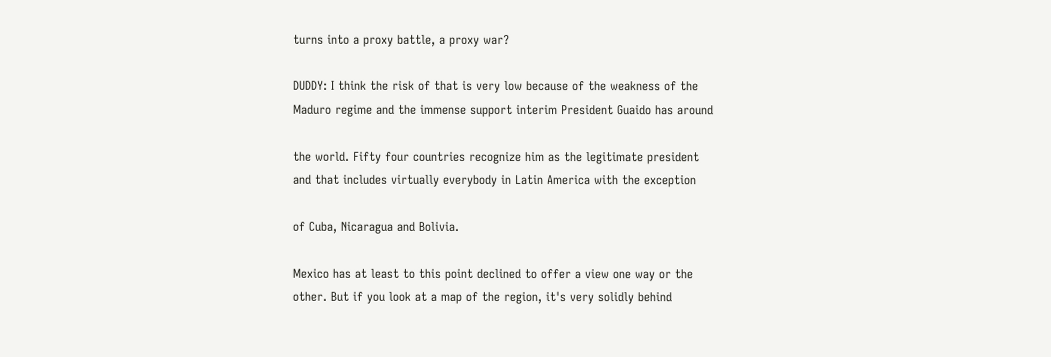turns into a proxy battle, a proxy war?

DUDDY: I think the risk of that is very low because of the weakness of the Maduro regime and the immense support interim President Guaido has around

the world. Fifty four countries recognize him as the legitimate president and that includes virtually everybody in Latin America with the exception

of Cuba, Nicaragua and Bolivia.

Mexico has at least to this point declined to offer a view one way or the other. But if you look at a map of the region, it's very solidly behind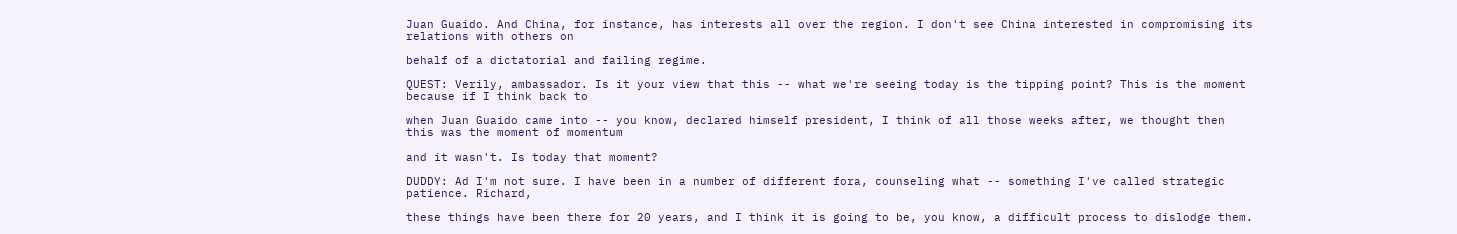Juan Guaido. And China, for instance, has interests all over the region. I don't see China interested in compromising its relations with others on

behalf of a dictatorial and failing regime.

QUEST: Verily, ambassador. Is it your view that this -- what we're seeing today is the tipping point? This is the moment because if I think back to

when Juan Guaido came into -- you know, declared himself president, I think of all those weeks after, we thought then this was the moment of momentum

and it wasn't. Is today that moment?

DUDDY: Ad I'm not sure. I have been in a number of different fora, counseling what -- something I've called strategic patience. Richard,

these things have been there for 20 years, and I think it is going to be, you know, a difficult process to dislodge them.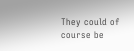They could of course be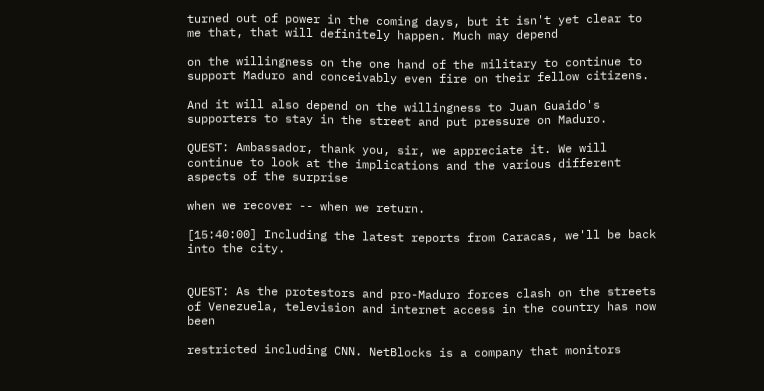turned out of power in the coming days, but it isn't yet clear to me that, that will definitely happen. Much may depend

on the willingness on the one hand of the military to continue to support Maduro and conceivably even fire on their fellow citizens.

And it will also depend on the willingness to Juan Guaido's supporters to stay in the street and put pressure on Maduro.

QUEST: Ambassador, thank you, sir, we appreciate it. We will continue to look at the implications and the various different aspects of the surprise

when we recover -- when we return.

[15:40:00] Including the latest reports from Caracas, we'll be back into the city.


QUEST: As the protestors and pro-Maduro forces clash on the streets of Venezuela, television and internet access in the country has now been

restricted including CNN. NetBlocks is a company that monitors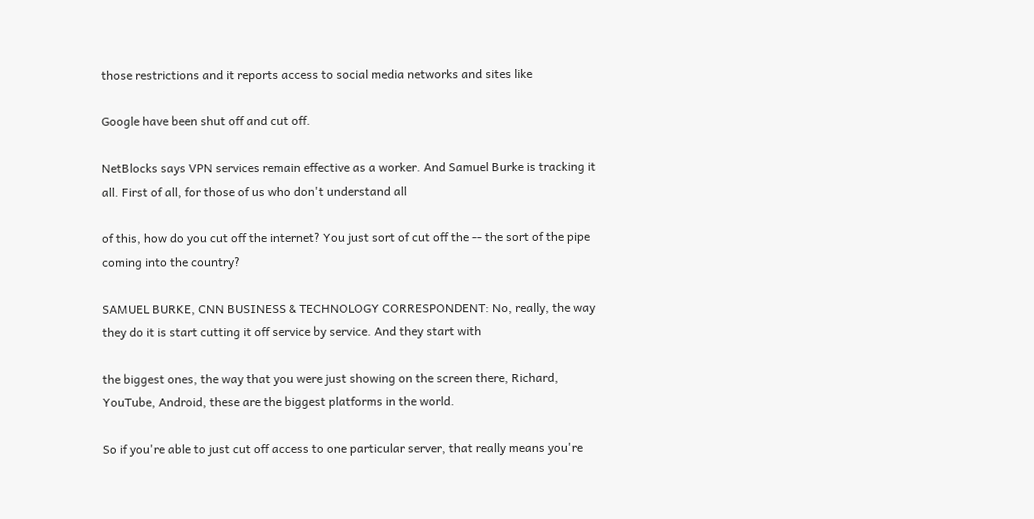those restrictions and it reports access to social media networks and sites like

Google have been shut off and cut off.

NetBlocks says VPN services remain effective as a worker. And Samuel Burke is tracking it all. First of all, for those of us who don't understand all

of this, how do you cut off the internet? You just sort of cut off the -- the sort of the pipe coming into the country?

SAMUEL BURKE, CNN BUSINESS & TECHNOLOGY CORRESPONDENT: No, really, the way they do it is start cutting it off service by service. And they start with

the biggest ones, the way that you were just showing on the screen there, Richard, YouTube, Android, these are the biggest platforms in the world.

So if you're able to just cut off access to one particular server, that really means you're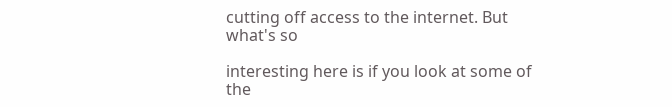cutting off access to the internet. But what's so

interesting here is if you look at some of the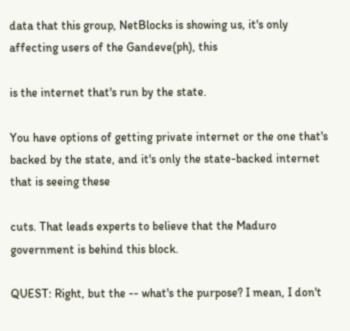data that this group, NetBlocks is showing us, it's only affecting users of the Gandeve(ph), this

is the internet that's run by the state.

You have options of getting private internet or the one that's backed by the state, and it's only the state-backed internet that is seeing these

cuts. That leads experts to believe that the Maduro government is behind this block.

QUEST: Right, but the -- what's the purpose? I mean, I don't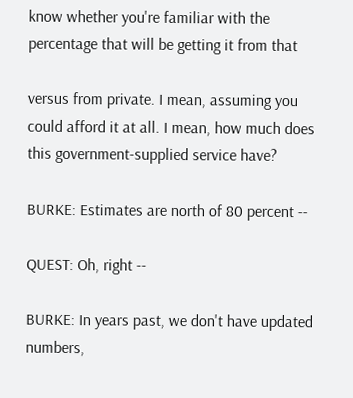know whether you're familiar with the percentage that will be getting it from that

versus from private. I mean, assuming you could afford it at all. I mean, how much does this government-supplied service have?

BURKE: Estimates are north of 80 percent --

QUEST: Oh, right --

BURKE: In years past, we don't have updated numbers,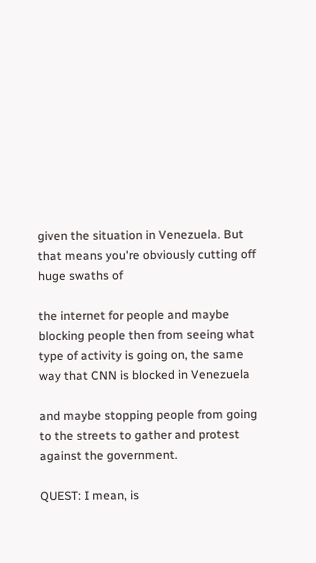given the situation in Venezuela. But that means you're obviously cutting off huge swaths of

the internet for people and maybe blocking people then from seeing what type of activity is going on, the same way that CNN is blocked in Venezuela

and maybe stopping people from going to the streets to gather and protest against the government.

QUEST: I mean, is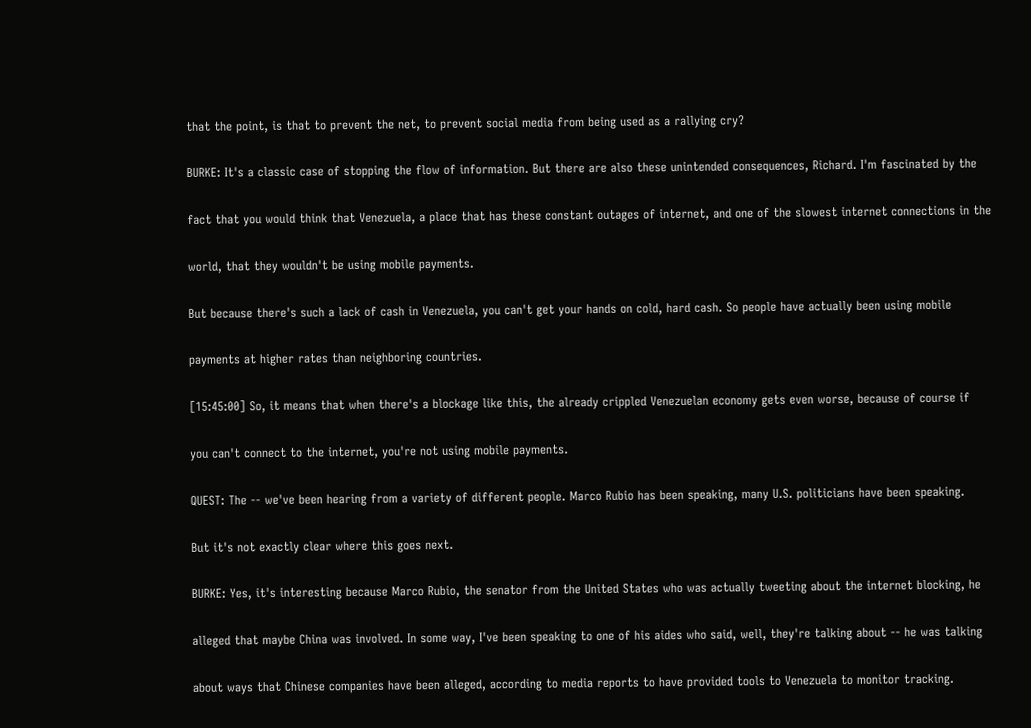that the point, is that to prevent the net, to prevent social media from being used as a rallying cry?

BURKE: It's a classic case of stopping the flow of information. But there are also these unintended consequences, Richard. I'm fascinated by the

fact that you would think that Venezuela, a place that has these constant outages of internet, and one of the slowest internet connections in the

world, that they wouldn't be using mobile payments.

But because there's such a lack of cash in Venezuela, you can't get your hands on cold, hard cash. So people have actually been using mobile

payments at higher rates than neighboring countries.

[15:45:00] So, it means that when there's a blockage like this, the already crippled Venezuelan economy gets even worse, because of course if

you can't connect to the internet, you're not using mobile payments.

QUEST: The -- we've been hearing from a variety of different people. Marco Rubio has been speaking, many U.S. politicians have been speaking.

But it's not exactly clear where this goes next.

BURKE: Yes, it's interesting because Marco Rubio, the senator from the United States who was actually tweeting about the internet blocking, he

alleged that maybe China was involved. In some way, I've been speaking to one of his aides who said, well, they're talking about -- he was talking

about ways that Chinese companies have been alleged, according to media reports to have provided tools to Venezuela to monitor tracking.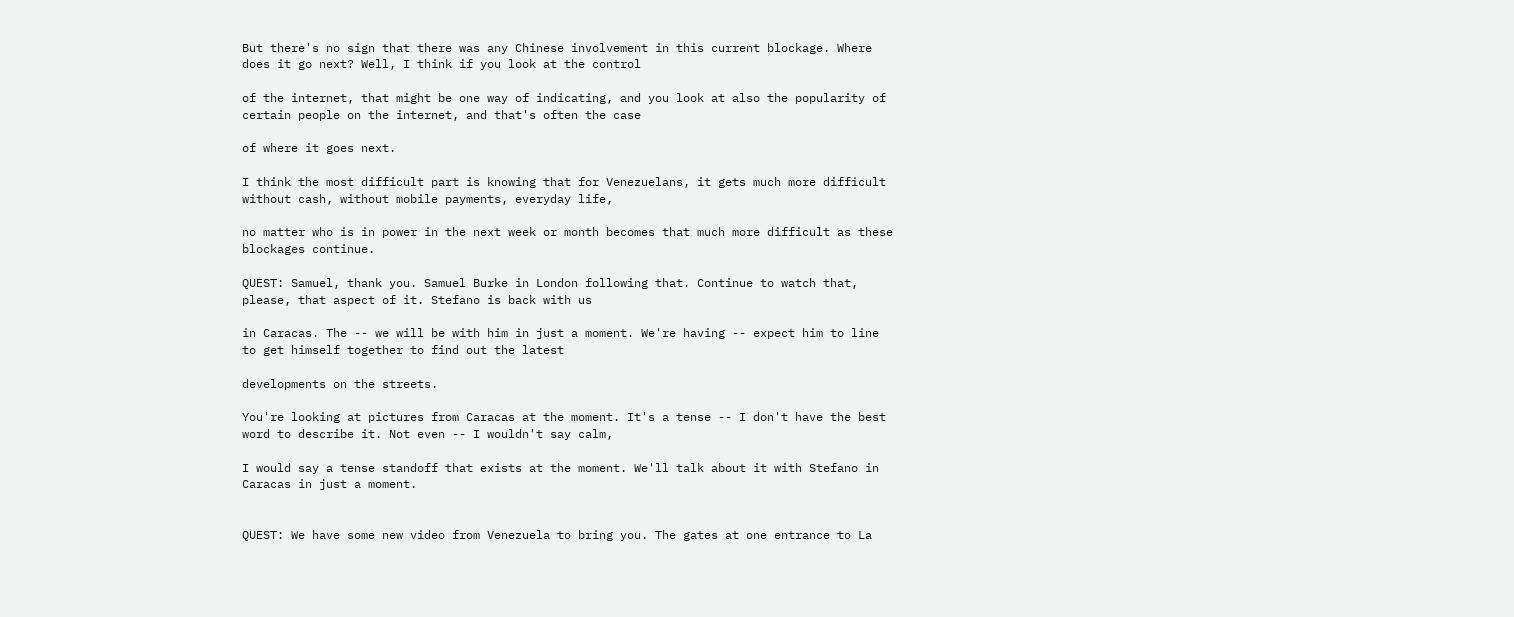But there's no sign that there was any Chinese involvement in this current blockage. Where does it go next? Well, I think if you look at the control

of the internet, that might be one way of indicating, and you look at also the popularity of certain people on the internet, and that's often the case

of where it goes next.

I think the most difficult part is knowing that for Venezuelans, it gets much more difficult without cash, without mobile payments, everyday life,

no matter who is in power in the next week or month becomes that much more difficult as these blockages continue.

QUEST: Samuel, thank you. Samuel Burke in London following that. Continue to watch that, please, that aspect of it. Stefano is back with us

in Caracas. The -- we will be with him in just a moment. We're having -- expect him to line to get himself together to find out the latest

developments on the streets.

You're looking at pictures from Caracas at the moment. It's a tense -- I don't have the best word to describe it. Not even -- I wouldn't say calm,

I would say a tense standoff that exists at the moment. We'll talk about it with Stefano in Caracas in just a moment.


QUEST: We have some new video from Venezuela to bring you. The gates at one entrance to La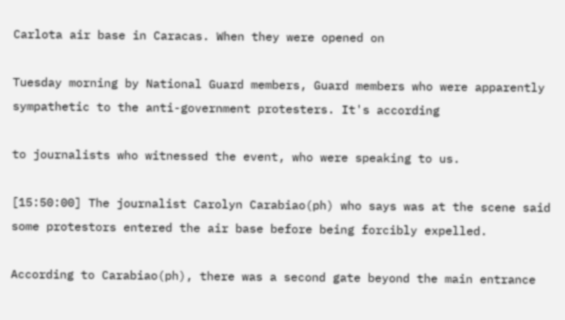Carlota air base in Caracas. When they were opened on

Tuesday morning by National Guard members, Guard members who were apparently sympathetic to the anti-government protesters. It's according

to journalists who witnessed the event, who were speaking to us.

[15:50:00] The journalist Carolyn Carabiao(ph) who says was at the scene said some protestors entered the air base before being forcibly expelled.

According to Carabiao(ph), there was a second gate beyond the main entrance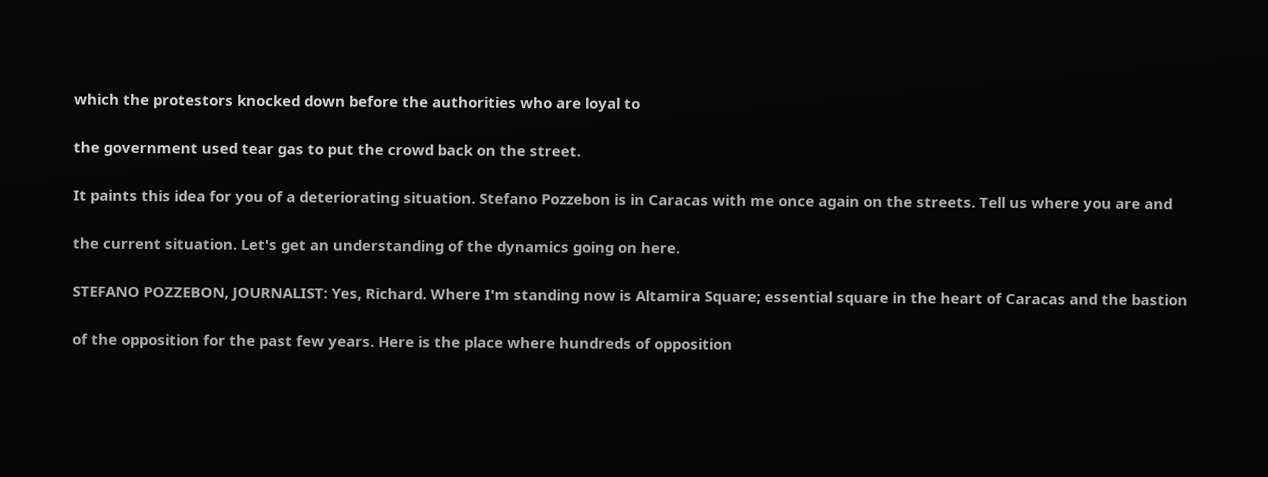which the protestors knocked down before the authorities who are loyal to

the government used tear gas to put the crowd back on the street.

It paints this idea for you of a deteriorating situation. Stefano Pozzebon is in Caracas with me once again on the streets. Tell us where you are and

the current situation. Let's get an understanding of the dynamics going on here.

STEFANO POZZEBON, JOURNALIST: Yes, Richard. Where I'm standing now is Altamira Square; essential square in the heart of Caracas and the bastion

of the opposition for the past few years. Here is the place where hundreds of opposition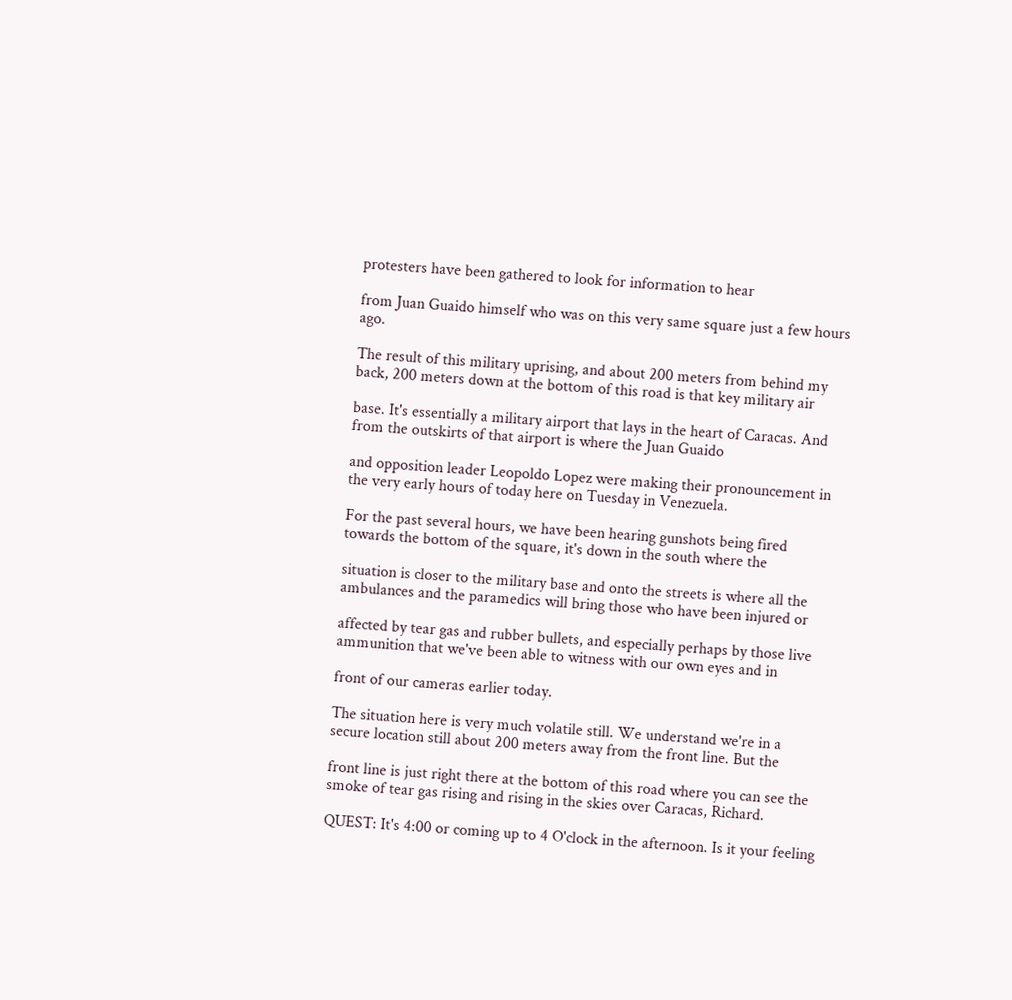protesters have been gathered to look for information to hear

from Juan Guaido himself who was on this very same square just a few hours ago.

The result of this military uprising, and about 200 meters from behind my back, 200 meters down at the bottom of this road is that key military air

base. It's essentially a military airport that lays in the heart of Caracas. And from the outskirts of that airport is where the Juan Guaido

and opposition leader Leopoldo Lopez were making their pronouncement in the very early hours of today here on Tuesday in Venezuela.

For the past several hours, we have been hearing gunshots being fired towards the bottom of the square, it's down in the south where the

situation is closer to the military base and onto the streets is where all the ambulances and the paramedics will bring those who have been injured or

affected by tear gas and rubber bullets, and especially perhaps by those live ammunition that we've been able to witness with our own eyes and in

front of our cameras earlier today.

The situation here is very much volatile still. We understand we're in a secure location still about 200 meters away from the front line. But the

front line is just right there at the bottom of this road where you can see the smoke of tear gas rising and rising in the skies over Caracas, Richard.

QUEST: It's 4:00 or coming up to 4 O'clock in the afternoon. Is it your feeling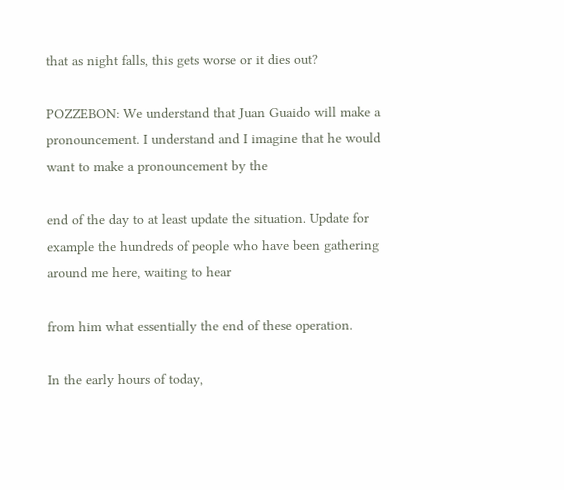that as night falls, this gets worse or it dies out?

POZZEBON: We understand that Juan Guaido will make a pronouncement. I understand and I imagine that he would want to make a pronouncement by the

end of the day to at least update the situation. Update for example the hundreds of people who have been gathering around me here, waiting to hear

from him what essentially the end of these operation.

In the early hours of today,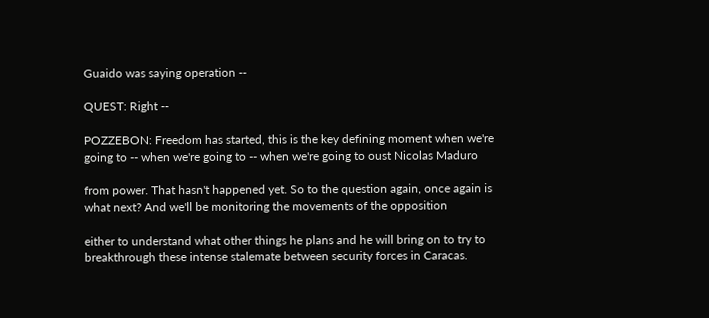Guaido was saying operation --

QUEST: Right --

POZZEBON: Freedom has started, this is the key defining moment when we're going to -- when we're going to -- when we're going to oust Nicolas Maduro

from power. That hasn't happened yet. So to the question again, once again is what next? And we'll be monitoring the movements of the opposition

either to understand what other things he plans and he will bring on to try to breakthrough these intense stalemate between security forces in Caracas.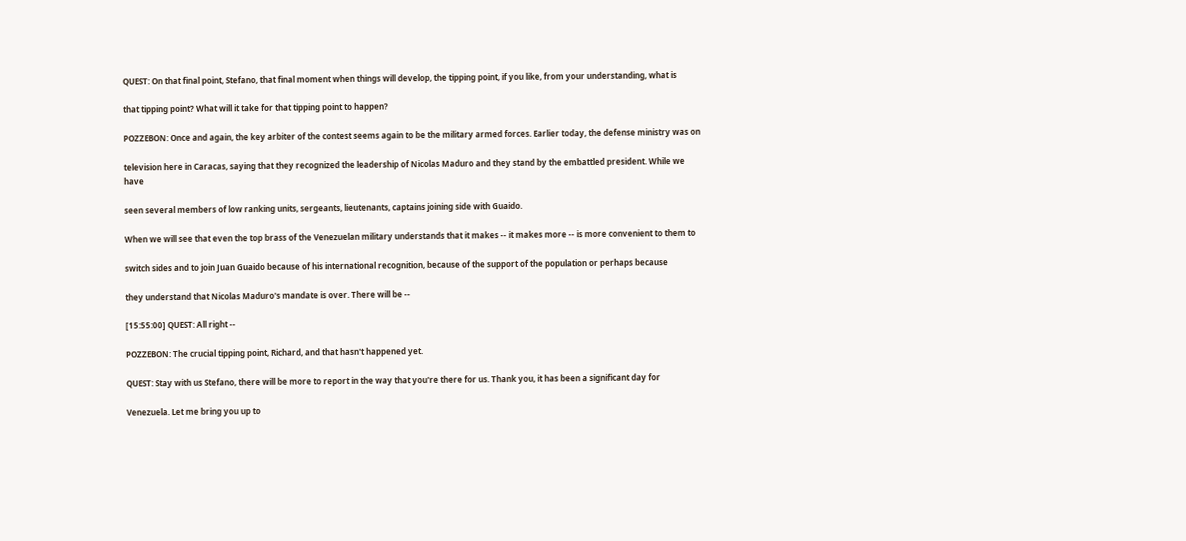QUEST: On that final point, Stefano, that final moment when things will develop, the tipping point, if you like, from your understanding, what is

that tipping point? What will it take for that tipping point to happen?

POZZEBON: Once and again, the key arbiter of the contest seems again to be the military armed forces. Earlier today, the defense ministry was on

television here in Caracas, saying that they recognized the leadership of Nicolas Maduro and they stand by the embattled president. While we have

seen several members of low ranking units, sergeants, lieutenants, captains joining side with Guaido.

When we will see that even the top brass of the Venezuelan military understands that it makes -- it makes more -- is more convenient to them to

switch sides and to join Juan Guaido because of his international recognition, because of the support of the population or perhaps because

they understand that Nicolas Maduro's mandate is over. There will be --

[15:55:00] QUEST: All right --

POZZEBON: The crucial tipping point, Richard, and that hasn't happened yet.

QUEST: Stay with us Stefano, there will be more to report in the way that you're there for us. Thank you, it has been a significant day for

Venezuela. Let me bring you up to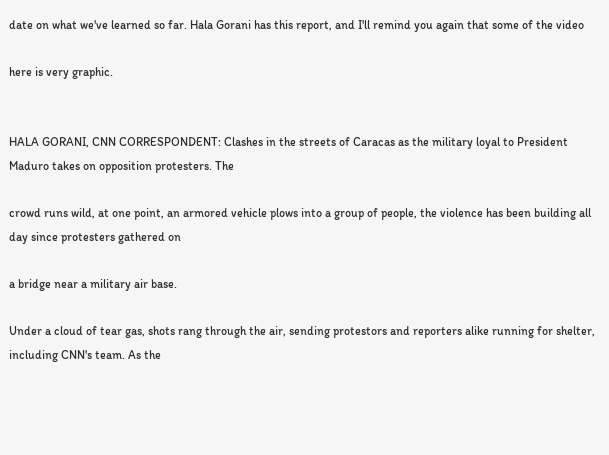date on what we've learned so far. Hala Gorani has this report, and I'll remind you again that some of the video

here is very graphic.


HALA GORANI, CNN CORRESPONDENT: Clashes in the streets of Caracas as the military loyal to President Maduro takes on opposition protesters. The

crowd runs wild, at one point, an armored vehicle plows into a group of people, the violence has been building all day since protesters gathered on

a bridge near a military air base.

Under a cloud of tear gas, shots rang through the air, sending protestors and reporters alike running for shelter, including CNN's team. As the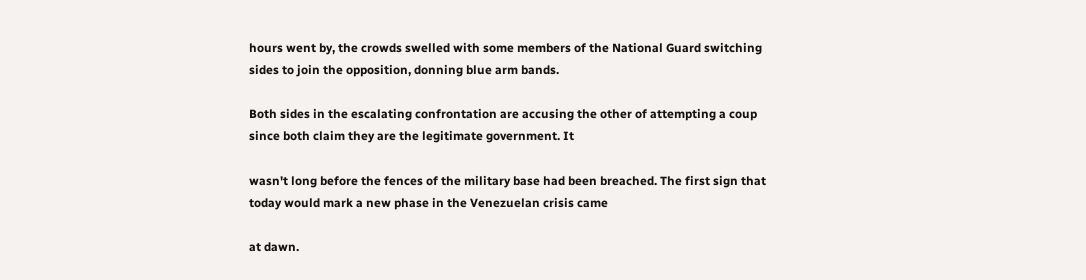hours went by, the crowds swelled with some members of the National Guard switching sides to join the opposition, donning blue arm bands.

Both sides in the escalating confrontation are accusing the other of attempting a coup since both claim they are the legitimate government. It

wasn't long before the fences of the military base had been breached. The first sign that today would mark a new phase in the Venezuelan crisis came

at dawn.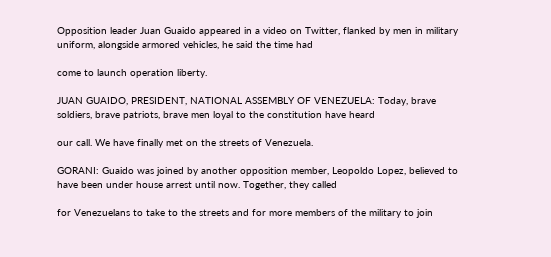Opposition leader Juan Guaido appeared in a video on Twitter, flanked by men in military uniform, alongside armored vehicles, he said the time had

come to launch operation liberty.

JUAN GUAIDO, PRESIDENT, NATIONAL ASSEMBLY OF VENEZUELA: Today, brave soldiers, brave patriots, brave men loyal to the constitution have heard

our call. We have finally met on the streets of Venezuela.

GORANI: Guaido was joined by another opposition member, Leopoldo Lopez, believed to have been under house arrest until now. Together, they called

for Venezuelans to take to the streets and for more members of the military to join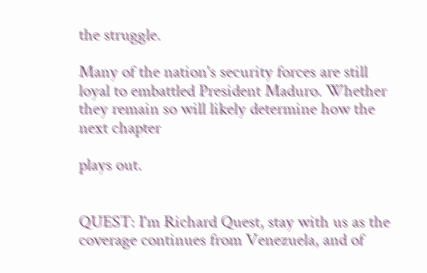the struggle.

Many of the nation's security forces are still loyal to embattled President Maduro. Whether they remain so will likely determine how the next chapter

plays out.


QUEST: I'm Richard Quest, stay with us as the coverage continues from Venezuela, and of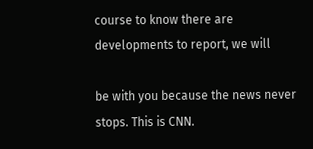course to know there are developments to report, we will

be with you because the news never stops. This is CNN.